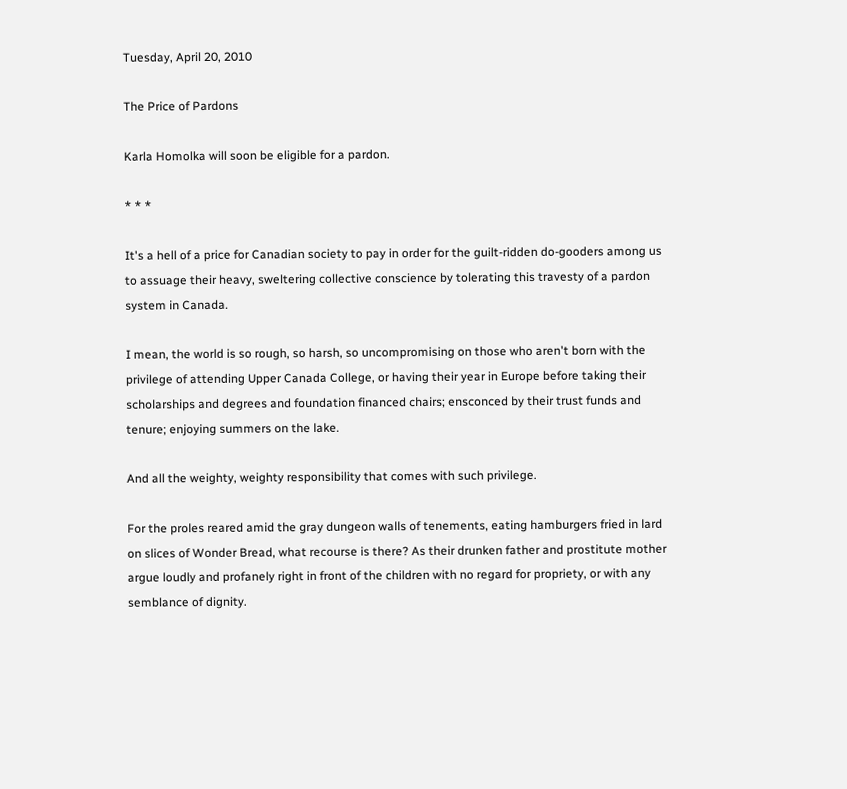Tuesday, April 20, 2010

The Price of Pardons

Karla Homolka will soon be eligible for a pardon.

* * *

It's a hell of a price for Canadian society to pay in order for the guilt-ridden do-gooders among us to assuage their heavy, sweltering collective conscience by tolerating this travesty of a pardon system in Canada.

I mean, the world is so rough, so harsh, so uncompromising on those who aren't born with the privilege of attending Upper Canada College, or having their year in Europe before taking their scholarships and degrees and foundation financed chairs; ensconced by their trust funds and tenure; enjoying summers on the lake.

And all the weighty, weighty responsibility that comes with such privilege.

For the proles reared amid the gray dungeon walls of tenements, eating hamburgers fried in lard on slices of Wonder Bread, what recourse is there? As their drunken father and prostitute mother argue loudly and profanely right in front of the children with no regard for propriety, or with any semblance of dignity.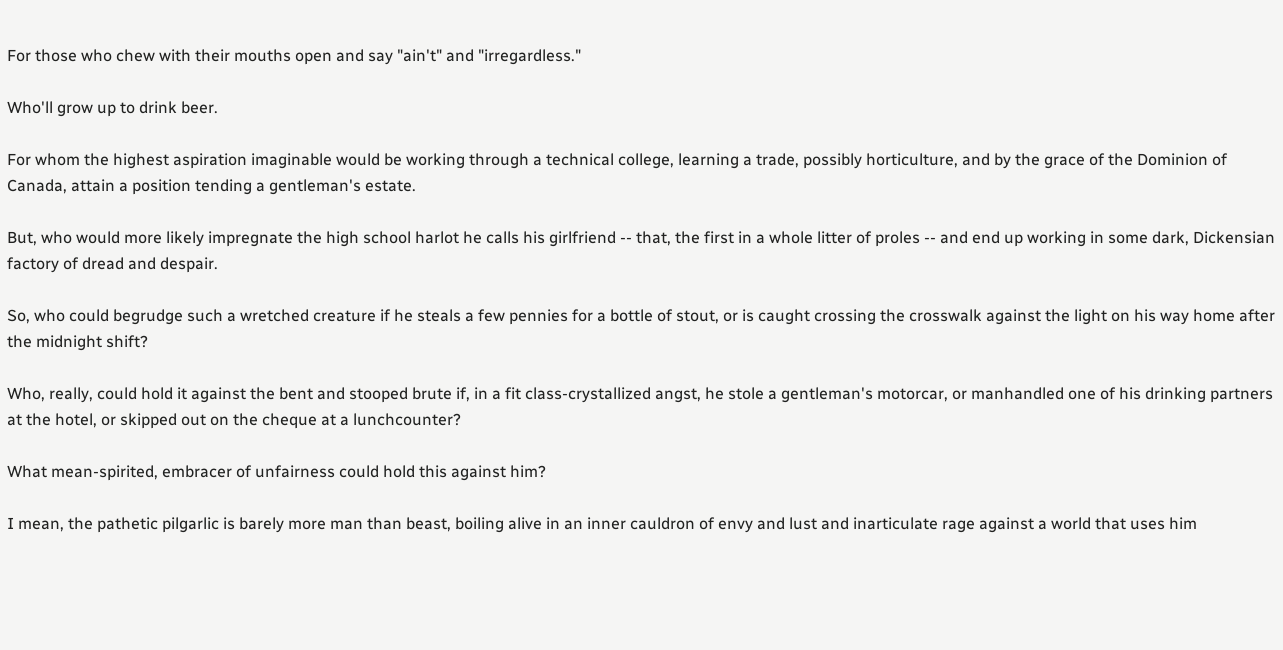For those who chew with their mouths open and say "ain't" and "irregardless."

Who'll grow up to drink beer.

For whom the highest aspiration imaginable would be working through a technical college, learning a trade, possibly horticulture, and by the grace of the Dominion of Canada, attain a position tending a gentleman's estate.

But, who would more likely impregnate the high school harlot he calls his girlfriend -- that, the first in a whole litter of proles -- and end up working in some dark, Dickensian factory of dread and despair.

So, who could begrudge such a wretched creature if he steals a few pennies for a bottle of stout, or is caught crossing the crosswalk against the light on his way home after the midnight shift?

Who, really, could hold it against the bent and stooped brute if, in a fit class-crystallized angst, he stole a gentleman's motorcar, or manhandled one of his drinking partners at the hotel, or skipped out on the cheque at a lunchcounter?

What mean-spirited, embracer of unfairness could hold this against him?

I mean, the pathetic pilgarlic is barely more man than beast, boiling alive in an inner cauldron of envy and lust and inarticulate rage against a world that uses him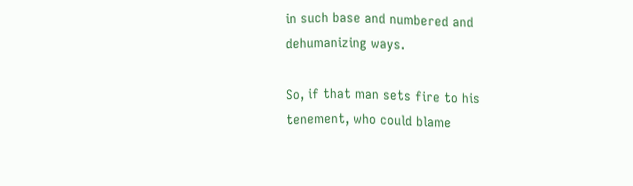in such base and numbered and dehumanizing ways.

So, if that man sets fire to his tenement, who could blame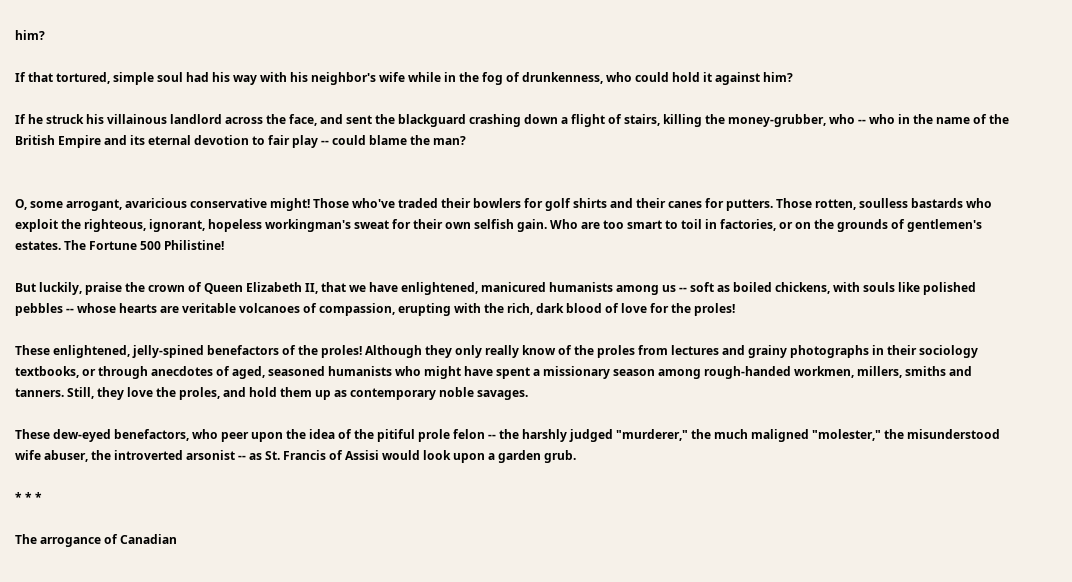him?

If that tortured, simple soul had his way with his neighbor's wife while in the fog of drunkenness, who could hold it against him?

If he struck his villainous landlord across the face, and sent the blackguard crashing down a flight of stairs, killing the money-grubber, who -- who in the name of the British Empire and its eternal devotion to fair play -- could blame the man?


O, some arrogant, avaricious conservative might! Those who've traded their bowlers for golf shirts and their canes for putters. Those rotten, soulless bastards who exploit the righteous, ignorant, hopeless workingman's sweat for their own selfish gain. Who are too smart to toil in factories, or on the grounds of gentlemen's estates. The Fortune 500 Philistine!

But luckily, praise the crown of Queen Elizabeth II, that we have enlightened, manicured humanists among us -- soft as boiled chickens, with souls like polished pebbles -- whose hearts are veritable volcanoes of compassion, erupting with the rich, dark blood of love for the proles!

These enlightened, jelly-spined benefactors of the proles! Although they only really know of the proles from lectures and grainy photographs in their sociology textbooks, or through anecdotes of aged, seasoned humanists who might have spent a missionary season among rough-handed workmen, millers, smiths and tanners. Still, they love the proles, and hold them up as contemporary noble savages.

These dew-eyed benefactors, who peer upon the idea of the pitiful prole felon -- the harshly judged "murderer," the much maligned "molester," the misunderstood wife abuser, the introverted arsonist -- as St. Francis of Assisi would look upon a garden grub.

* * *

The arrogance of Canadian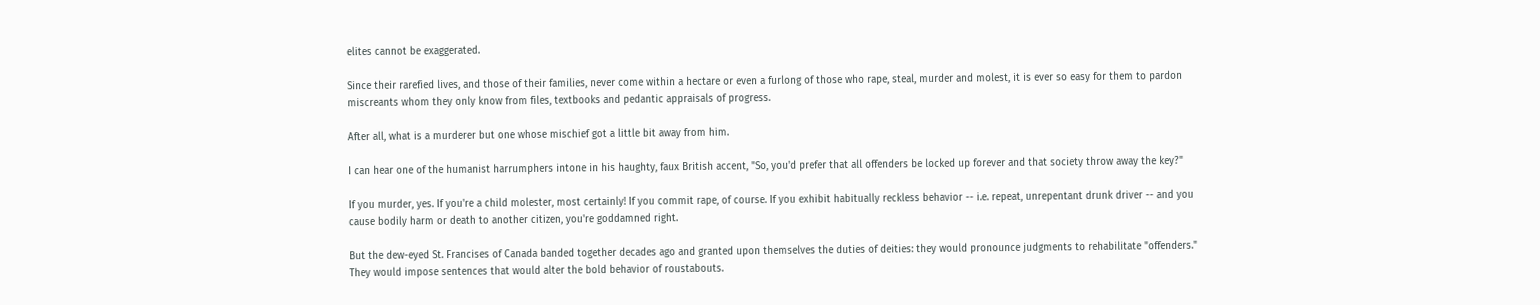elites cannot be exaggerated.

Since their rarefied lives, and those of their families, never come within a hectare or even a furlong of those who rape, steal, murder and molest, it is ever so easy for them to pardon miscreants whom they only know from files, textbooks and pedantic appraisals of progress.

After all, what is a murderer but one whose mischief got a little bit away from him.

I can hear one of the humanist harrumphers intone in his haughty, faux British accent, "So, you'd prefer that all offenders be locked up forever and that society throw away the key?"

If you murder, yes. If you're a child molester, most certainly! If you commit rape, of course. If you exhibit habitually reckless behavior -- i.e. repeat, unrepentant drunk driver -- and you cause bodily harm or death to another citizen, you're goddamned right.

But the dew-eyed St. Francises of Canada banded together decades ago and granted upon themselves the duties of deities: they would pronounce judgments to rehabilitate "offenders." They would impose sentences that would alter the bold behavior of roustabouts.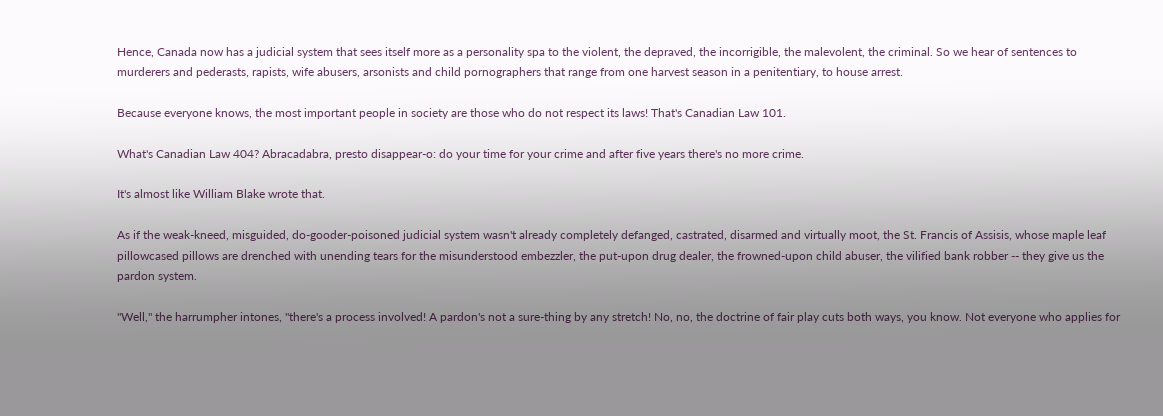Hence, Canada now has a judicial system that sees itself more as a personality spa to the violent, the depraved, the incorrigible, the malevolent, the criminal. So we hear of sentences to murderers and pederasts, rapists, wife abusers, arsonists and child pornographers that range from one harvest season in a penitentiary, to house arrest.

Because everyone knows, the most important people in society are those who do not respect its laws! That's Canadian Law 101.

What's Canadian Law 404? Abracadabra, presto disappear-o: do your time for your crime and after five years there's no more crime.

It's almost like William Blake wrote that.

As if the weak-kneed, misguided, do-gooder-poisoned judicial system wasn't already completely defanged, castrated, disarmed and virtually moot, the St. Francis of Assisis, whose maple leaf pillowcased pillows are drenched with unending tears for the misunderstood embezzler, the put-upon drug dealer, the frowned-upon child abuser, the vilified bank robber -- they give us the pardon system.

"Well," the harrumpher intones, "there's a process involved! A pardon's not a sure-thing by any stretch! No, no, the doctrine of fair play cuts both ways, you know. Not everyone who applies for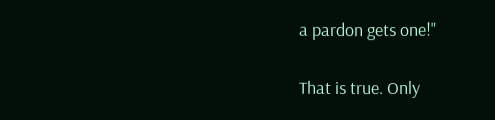a pardon gets one!"

That is true. Only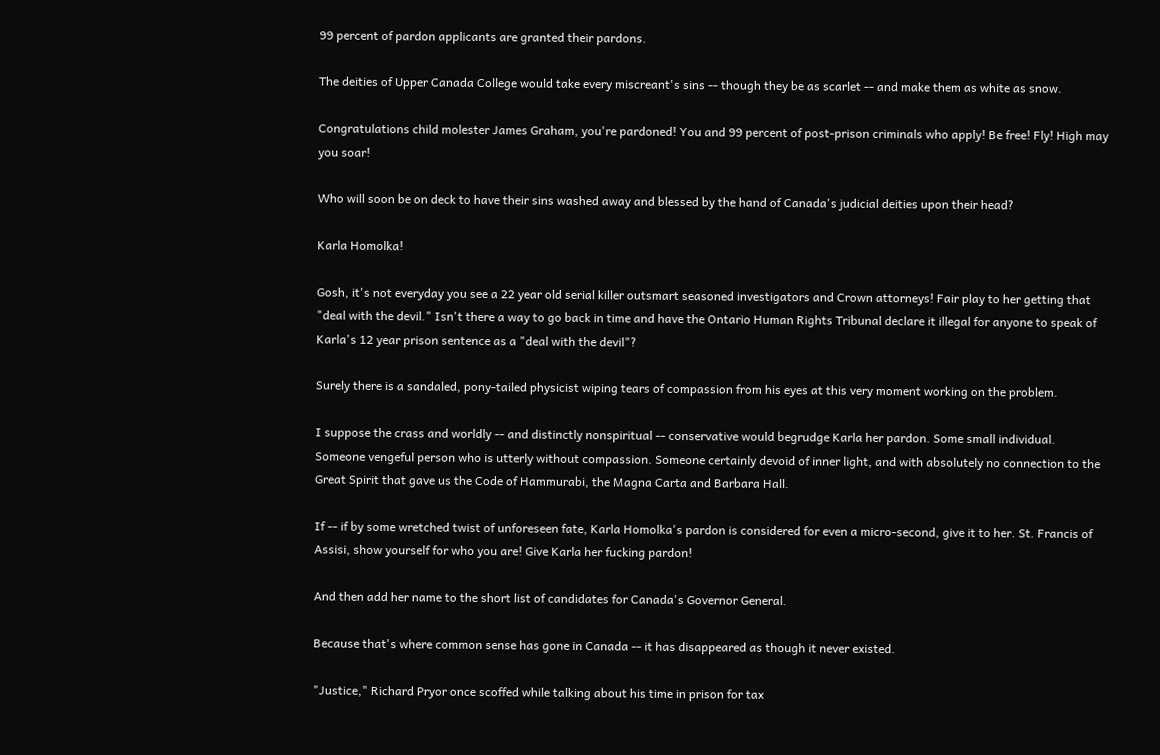99 percent of pardon applicants are granted their pardons.

The deities of Upper Canada College would take every miscreant's sins -- though they be as scarlet -- and make them as white as snow.

Congratulations child molester James Graham, you're pardoned! You and 99 percent of post-prison criminals who apply! Be free! Fly! High may you soar!

Who will soon be on deck to have their sins washed away and blessed by the hand of Canada's judicial deities upon their head?

Karla Homolka!

Gosh, it's not everyday you see a 22 year old serial killer outsmart seasoned investigators and Crown attorneys! Fair play to her getting that "deal with the devil." Isn't there a way to go back in time and have the Ontario Human Rights Tribunal declare it illegal for anyone to speak of Karla's 12 year prison sentence as a "deal with the devil"?

Surely there is a sandaled, pony-tailed physicist wiping tears of compassion from his eyes at this very moment working on the problem.

I suppose the crass and worldly -- and distinctly nonspiritual -- conservative would begrudge Karla her pardon. Some small individual. Someone vengeful person who is utterly without compassion. Someone certainly devoid of inner light, and with absolutely no connection to the Great Spirit that gave us the Code of Hammurabi, the Magna Carta and Barbara Hall.

If -- if by some wretched twist of unforeseen fate, Karla Homolka's pardon is considered for even a micro-second, give it to her. St. Francis of Assisi, show yourself for who you are! Give Karla her fucking pardon!

And then add her name to the short list of candidates for Canada's Governor General.

Because that's where common sense has gone in Canada -- it has disappeared as though it never existed.

"Justice," Richard Pryor once scoffed while talking about his time in prison for tax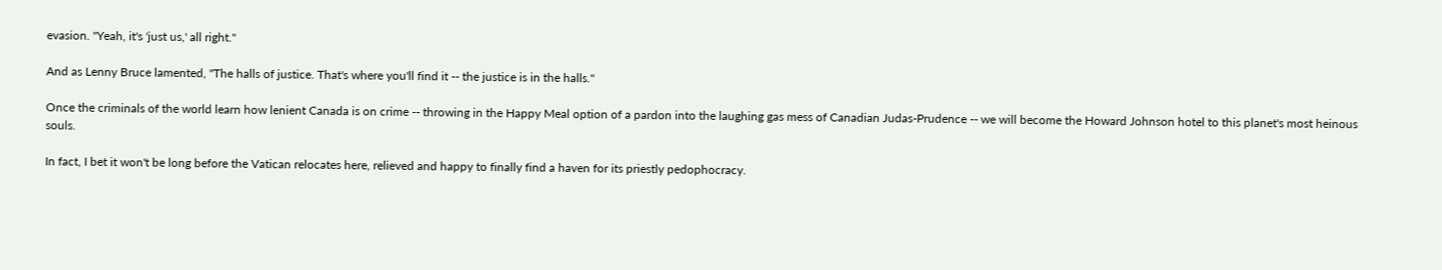evasion. "Yeah, it's 'just us,' all right."

And as Lenny Bruce lamented, "The halls of justice. That's where you'll find it -- the justice is in the halls."

Once the criminals of the world learn how lenient Canada is on crime -- throwing in the Happy Meal option of a pardon into the laughing gas mess of Canadian Judas-Prudence -- we will become the Howard Johnson hotel to this planet's most heinous souls.

In fact, I bet it won't be long before the Vatican relocates here, relieved and happy to finally find a haven for its priestly pedophocracy.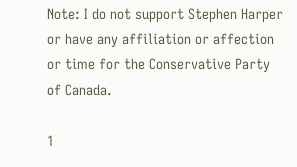Note: I do not support Stephen Harper or have any affiliation or affection or time for the Conservative Party of Canada.

1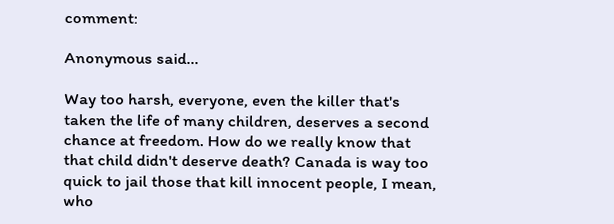comment:

Anonymous said...

Way too harsh, everyone, even the killer that's taken the life of many children, deserves a second chance at freedom. How do we really know that that child didn't deserve death? Canada is way too quick to jail those that kill innocent people, I mean, who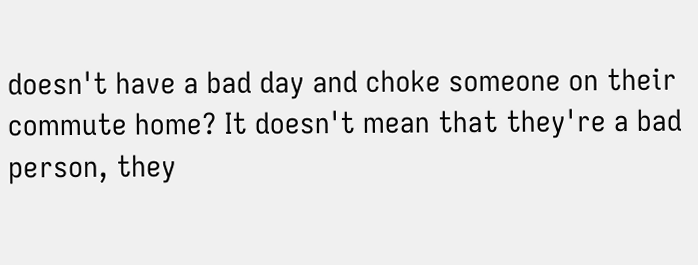doesn't have a bad day and choke someone on their commute home? It doesn't mean that they're a bad person, they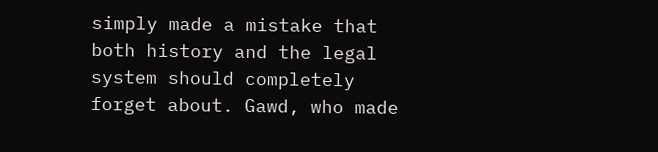simply made a mistake that both history and the legal system should completely forget about. Gawd, who made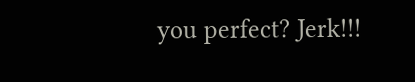you perfect? Jerk!!!